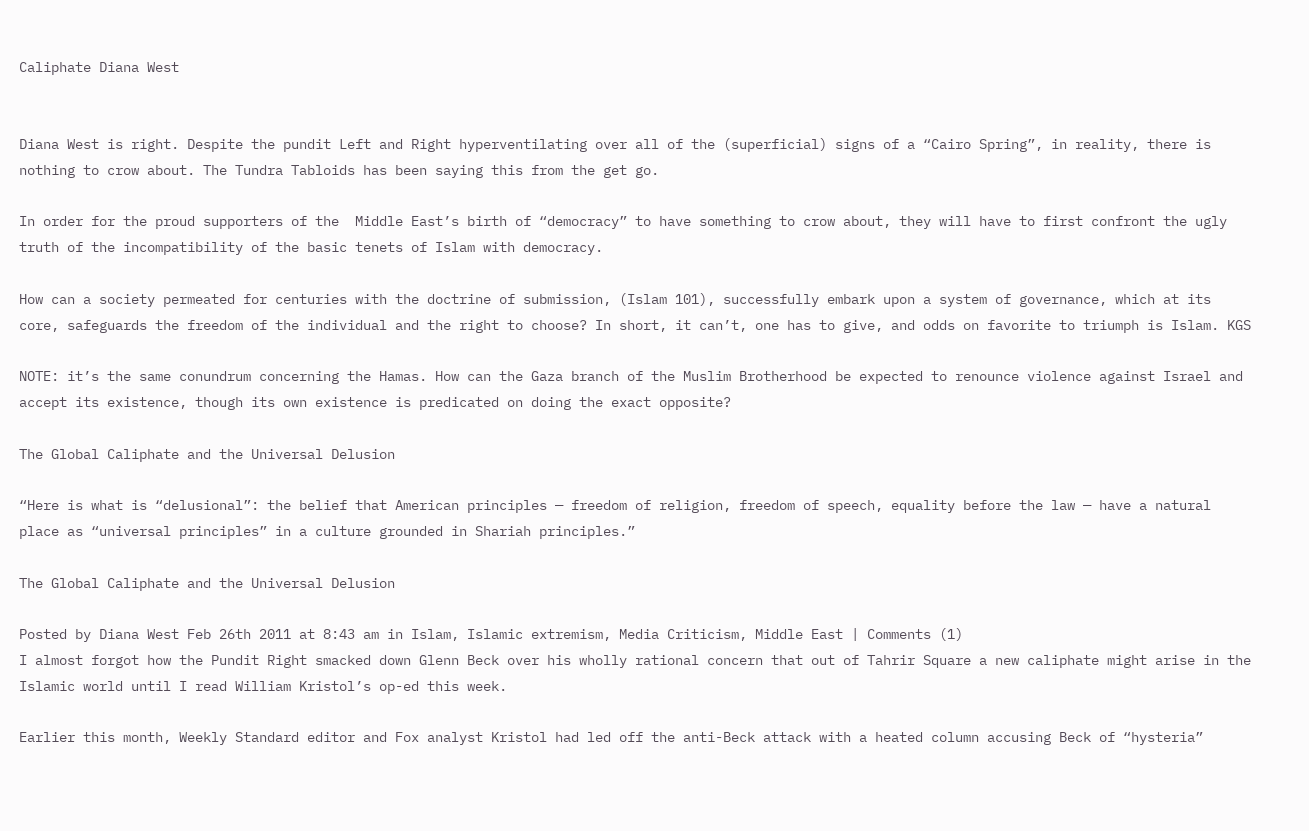Caliphate Diana West


Diana West is right. Despite the pundit Left and Right hyperventilating over all of the (superficial) signs of a “Cairo Spring”, in reality, there is nothing to crow about. The Tundra Tabloids has been saying this from the get go.

In order for the proud supporters of the  Middle East’s birth of “democracy” to have something to crow about, they will have to first confront the ugly truth of the incompatibility of the basic tenets of Islam with democracy.

How can a society permeated for centuries with the doctrine of submission, (Islam 101), successfully embark upon a system of governance, which at its core, safeguards the freedom of the individual and the right to choose? In short, it can’t, one has to give, and odds on favorite to triumph is Islam. KGS

NOTE: it’s the same conundrum concerning the Hamas. How can the Gaza branch of the Muslim Brotherhood be expected to renounce violence against Israel and accept its existence, though its own existence is predicated on doing the exact opposite?

The Global Caliphate and the Universal Delusion

“Here is what is “delusional”: the belief that American principles — freedom of religion, freedom of speech, equality before the law — have a natural place as “universal principles” in a culture grounded in Shariah principles.”

The Global Caliphate and the Universal Delusion

Posted by Diana West Feb 26th 2011 at 8:43 am in Islam, Islamic extremism, Media Criticism, Middle East | Comments (1)
I almost forgot how the Pundit Right smacked down Glenn Beck over his wholly rational concern that out of Tahrir Square a new caliphate might arise in the Islamic world until I read William Kristol’s op-ed this week.

Earlier this month, Weekly Standard editor and Fox analyst Kristol had led off the anti-Beck attack with a heated column accusing Beck of “hysteria”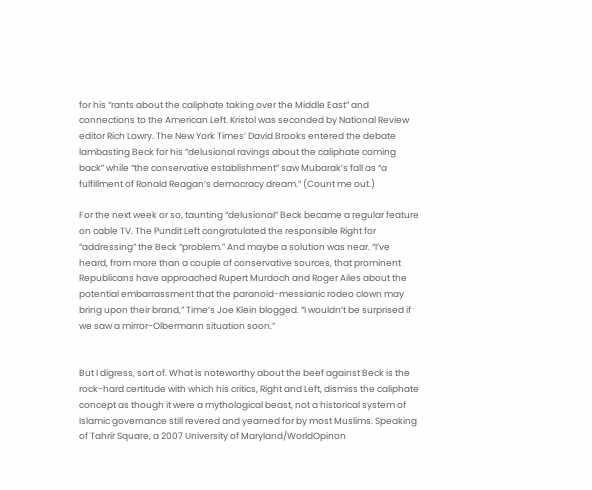for his “rants about the caliphate taking over the Middle East” and connections to the American Left. Kristol was seconded by National Review editor Rich Lowry. The New York Times’ David Brooks entered the debate lambasting Beck for his “delusional ravings about the caliphate coming back” while “the conservative establishment” saw Mubarak’s fall as “a fulfillment of Ronald Reagan’s democracy dream.” (Count me out.)

For the next week or so, taunting “delusional” Beck became a regular feature on cable TV. The Pundit Left congratulated the responsible Right for “addressing” the Beck “problem.” And maybe a solution was near. “I’ve heard, from more than a couple of conservative sources, that prominent Republicans have approached Rupert Murdoch and Roger Ailes about the potential embarrassment that the paranoid-messianic rodeo clown may bring upon their brand,” Time’s Joe Klein blogged. “I wouldn’t be surprised if we saw a mirror-Olbermann situation soon.”


But I digress, sort of. What is noteworthy about the beef against Beck is the rock-hard certitude with which his critics, Right and Left, dismiss the caliphate concept as though it were a mythological beast, not a historical system of Islamic governance still revered and yearned for by most Muslims. Speaking of Tahrir Square, a 2007 University of Maryland/WorldOpinon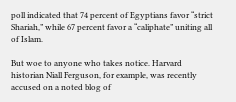poll indicated that 74 percent of Egyptians favor “strict Shariah,” while 67 percent favor a “caliphate” uniting all of Islam.

But woe to anyone who takes notice. Harvard historian Niall Ferguson, for example, was recently accused on a noted blog of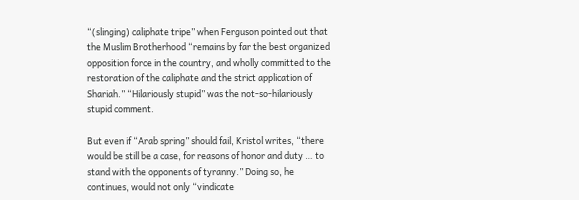“(slinging) caliphate tripe” when Ferguson pointed out that the Muslim Brotherhood “remains by far the best organized opposition force in the country, and wholly committed to the restoration of the caliphate and the strict application of Shariah.” “Hilariously stupid” was the not-so-hilariously stupid comment.

But even if “Arab spring” should fail, Kristol writes, “there would be still be a case, for reasons of honor and duty … to stand with the opponents of tyranny.” Doing so, he continues, would not only “vindicate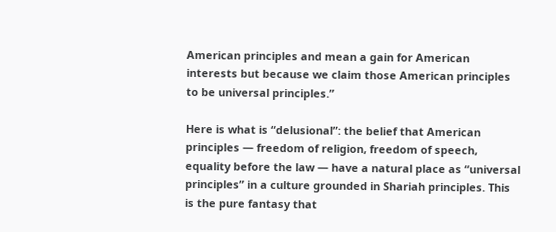American principles and mean a gain for American interests but because we claim those American principles to be universal principles.”

Here is what is “delusional”: the belief that American principles — freedom of religion, freedom of speech, equality before the law — have a natural place as “universal principles” in a culture grounded in Shariah principles. This is the pure fantasy that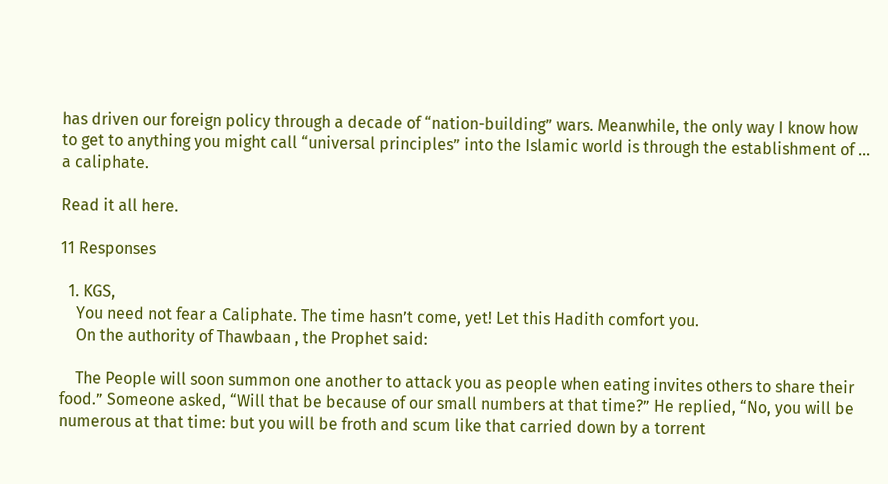has driven our foreign policy through a decade of “nation-building” wars. Meanwhile, the only way I know how to get to anything you might call “universal principles” into the Islamic world is through the establishment of … a caliphate.

Read it all here.

11 Responses

  1. KGS,
    You need not fear a Caliphate. The time hasn’t come, yet! Let this Hadith comfort you.
    On the authority of Thawbaan , the Prophet said:

    The People will soon summon one another to attack you as people when eating invites others to share their food.” Someone asked, “Will that be because of our small numbers at that time?” He replied, “No, you will be numerous at that time: but you will be froth and scum like that carried down by a torrent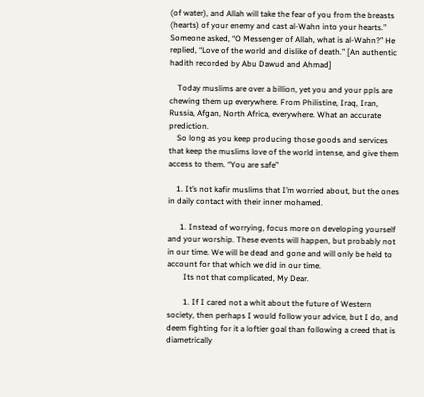(of water), and Allah will take the fear of you from the breasts (hearts) of your enemy and cast al-Wahn into your hearts.” Someone asked, “O Messenger of Allah, what is al-Wahn?” He replied, “Love of the world and dislike of death.” [An authentic hadith recorded by Abu Dawud and Ahmad]

    Today muslims are over a billion, yet you and your ppls are chewing them up everywhere. From Philistine, Iraq, Iran, Russia, Afgan, North Africa, everywhere. What an accurate prediction.
    So long as you keep producing those goods and services that keep the muslims love of the world intense, and give them access to them. “You are safe”

    1. It’s not kafir muslims that I’m worried about, but the ones in daily contact with their inner mohamed.

      1. Instead of worrying, focus more on developing yourself and your worship. These events will happen, but probably not in our time. We will be dead and gone and will only be held to account for that which we did in our time.
        Its not that complicated, My Dear.

        1. If I cared not a whit about the future of Western society, then perhaps I would follow your advice, but I do, and deem fighting for it a loftier goal than following a creed that is diametrically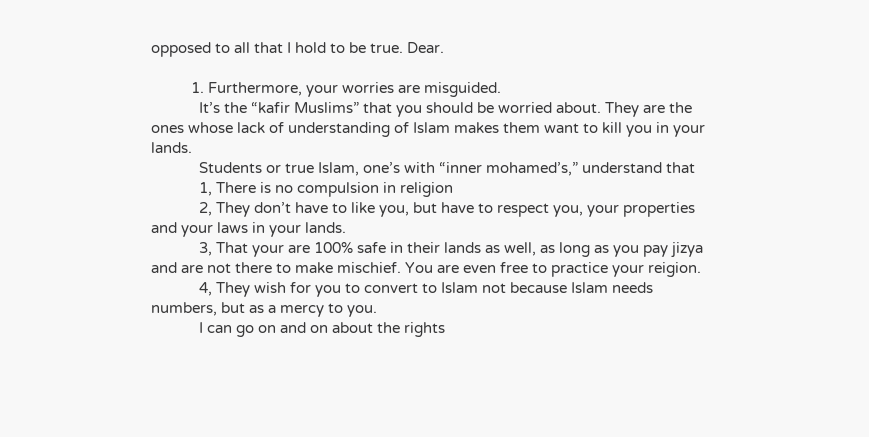opposed to all that I hold to be true. Dear.

          1. Furthermore, your worries are misguided.
            It’s the “kafir Muslims” that you should be worried about. They are the ones whose lack of understanding of Islam makes them want to kill you in your lands.
            Students or true Islam, one’s with “inner mohamed’s,” understand that
            1, There is no compulsion in religion
            2, They don’t have to like you, but have to respect you, your properties and your laws in your lands.
            3, That your are 100% safe in their lands as well, as long as you pay jizya and are not there to make mischief. You are even free to practice your reigion.
            4, They wish for you to convert to Islam not because Islam needs numbers, but as a mercy to you.
            I can go on and on about the rights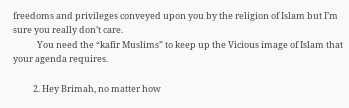freedoms and privileges conveyed upon you by the religion of Islam but I’m sure you really don’t care.
            You need the “kafir Muslims” to keep up the Vicious image of Islam that your agenda requires.

          2. Hey Brimah, no matter how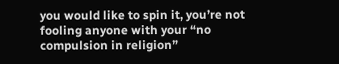you would like to spin it, you’re not fooling anyone with your “no compulsion in religion”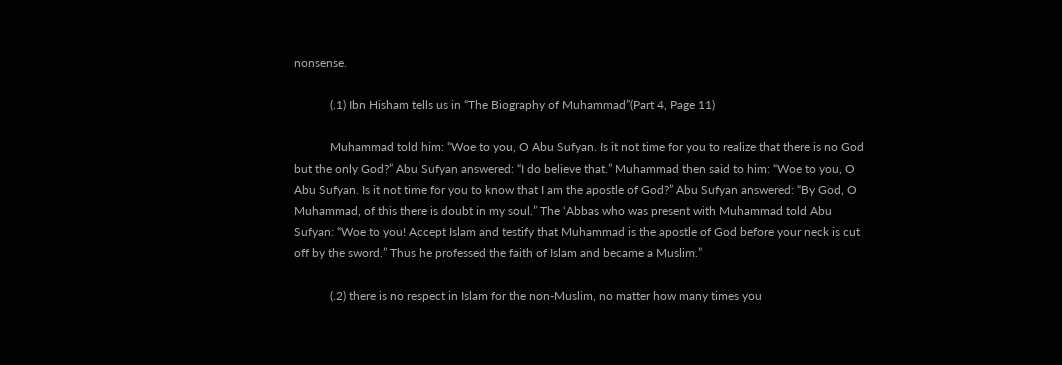nonsense.

            (.1) Ibn Hisham tells us in “The Biography of Muhammad”(Part 4, Page 11)

            Muhammad told him: “Woe to you, O Abu Sufyan. Is it not time for you to realize that there is no God but the only God?” Abu Sufyan answered: “I do believe that.” Muhammad then said to him: “Woe to you, O Abu Sufyan. Is it not time for you to know that I am the apostle of God?” Abu Sufyan answered: “By God, O Muhammad, of this there is doubt in my soul.” The ‘Abbas who was present with Muhammad told Abu Sufyan: “Woe to you! Accept Islam and testify that Muhammad is the apostle of God before your neck is cut off by the sword.” Thus he professed the faith of Islam and became a Muslim.”

            (.2) there is no respect in Islam for the non-Muslim, no matter how many times you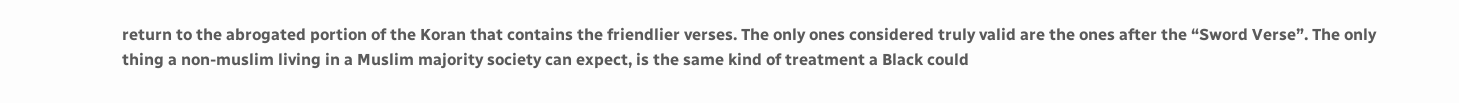return to the abrogated portion of the Koran that contains the friendlier verses. The only ones considered truly valid are the ones after the “Sword Verse”. The only thing a non-muslim living in a Muslim majority society can expect, is the same kind of treatment a Black could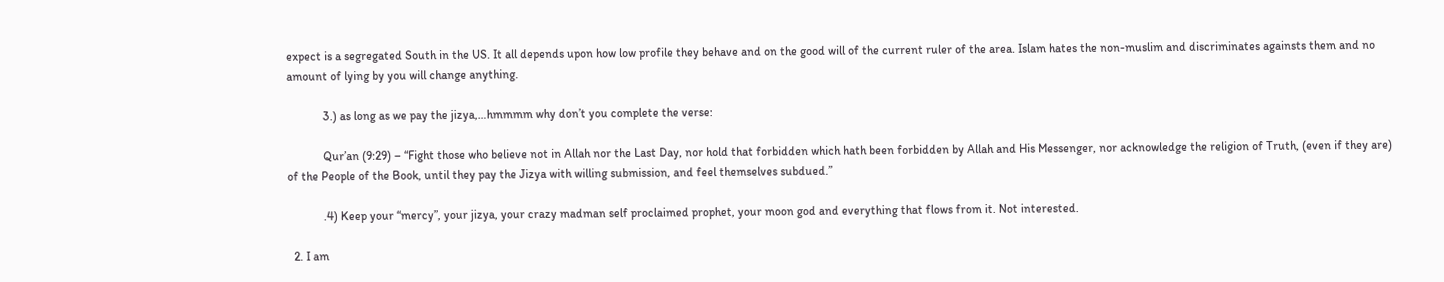expect is a segregated South in the US. It all depends upon how low profile they behave and on the good will of the current ruler of the area. Islam hates the non-muslim and discriminates againsts them and no amount of lying by you will change anything.

            3.) as long as we pay the jizya,…hmmmm why don’t you complete the verse:

            Qur’an (9:29) – “Fight those who believe not in Allah nor the Last Day, nor hold that forbidden which hath been forbidden by Allah and His Messenger, nor acknowledge the religion of Truth, (even if they are) of the People of the Book, until they pay the Jizya with willing submission, and feel themselves subdued.”

            .4) Keep your “mercy”, your jizya, your crazy madman self proclaimed prophet, your moon god and everything that flows from it. Not interested.

  2. I am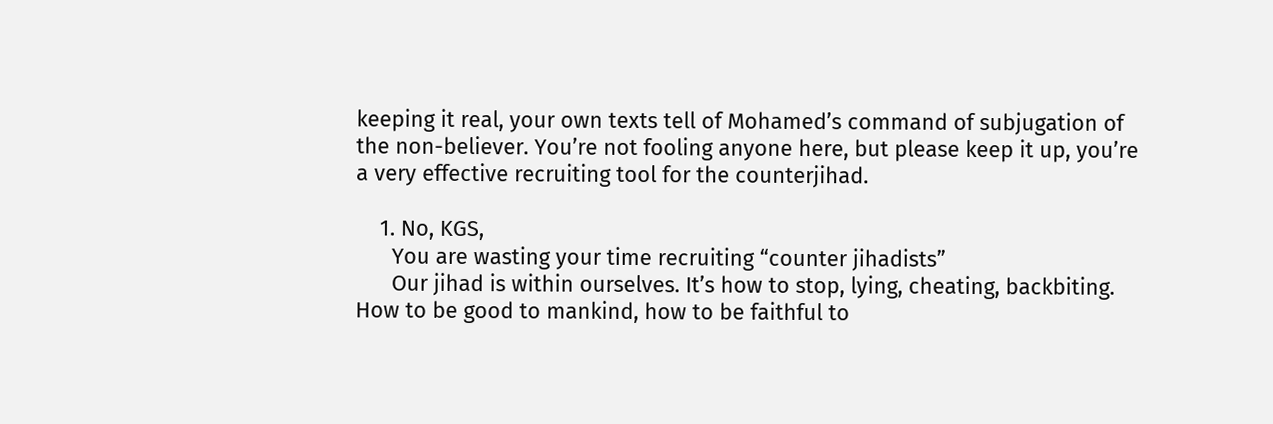keeping it real, your own texts tell of Mohamed’s command of subjugation of the non-believer. You’re not fooling anyone here, but please keep it up, you’re a very effective recruiting tool for the counterjihad.

    1. No, KGS,
      You are wasting your time recruiting “counter jihadists”
      Our jihad is within ourselves. It’s how to stop, lying, cheating, backbiting. How to be good to mankind, how to be faithful to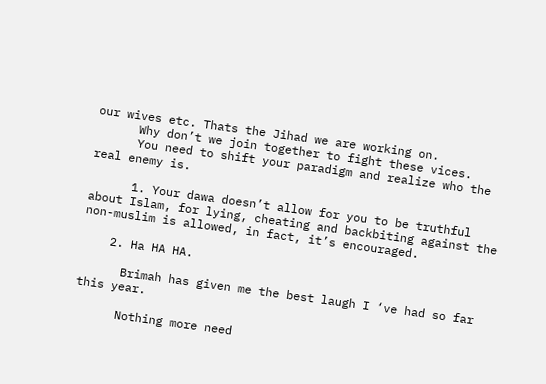our wives etc. Thats the Jihad we are working on.
      Why don’t we join together to fight these vices.
      You need to shift your paradigm and realize who the real enemy is.

      1. Your dawa doesn’t allow for you to be truthful about Islam, for lying, cheating and backbiting against the non-muslim is allowed, in fact, it’s encouraged.

    2. Ha HA HA.

      Brimah has given me the best laugh I ‘ve had so far this year.

      Nothing more need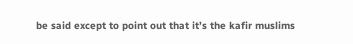be said except to point out that it’s the kafir muslims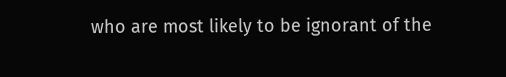who are most likely to be ignorant of the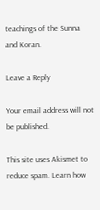teachings of the Sunna and Koran.

Leave a Reply

Your email address will not be published.

This site uses Akismet to reduce spam. Learn how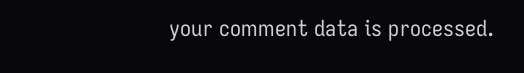your comment data is processed.